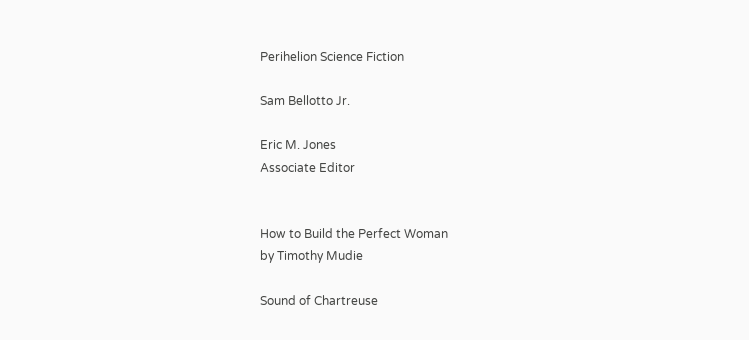Perihelion Science Fiction

Sam Bellotto Jr.

Eric M. Jones
Associate Editor


How to Build the Perfect Woman
by Timothy Mudie

Sound of Chartreuse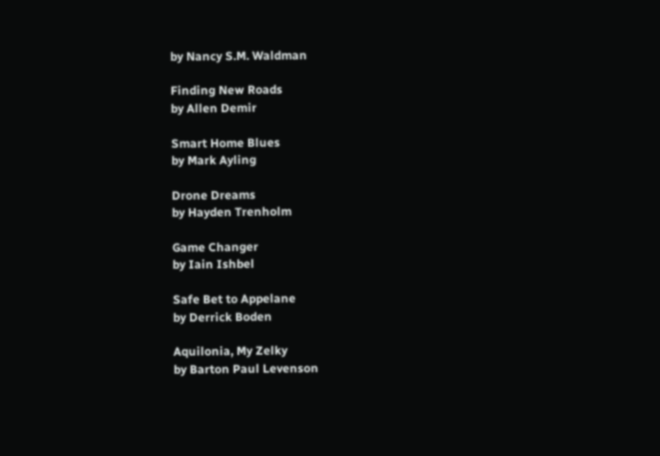by Nancy S.M. Waldman

Finding New Roads
by Allen Demir

Smart Home Blues
by Mark Ayling

Drone Dreams
by Hayden Trenholm

Game Changer
by Iain Ishbel

Safe Bet to Appelane
by Derrick Boden

Aquilonia, My Zelky
by Barton Paul Levenson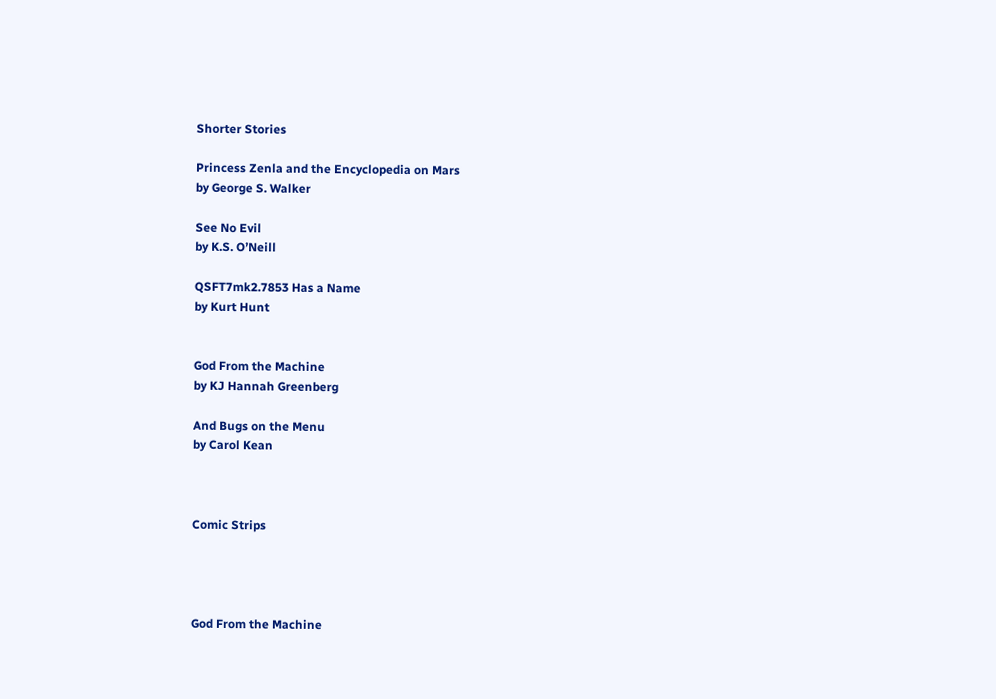Shorter Stories

Princess Zenla and the Encyclopedia on Mars
by George S. Walker

See No Evil
by K.S. O’Neill

QSFT7mk2.7853 Has a Name
by Kurt Hunt


God From the Machine
by KJ Hannah Greenberg

And Bugs on the Menu
by Carol Kean



Comic Strips




God From the Machine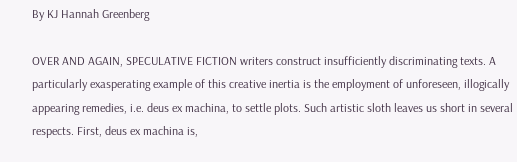By KJ Hannah Greenberg

OVER AND AGAIN, SPECULATIVE FICTION writers construct insufficiently discriminating texts. A particularly exasperating example of this creative inertia is the employment of unforeseen, illogically appearing remedies, i.e. deus ex machina, to settle plots. Such artistic sloth leaves us short in several respects. First, deus ex machina is,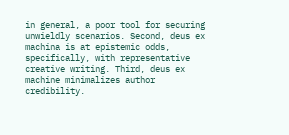in general, a poor tool for securing unwieldly scenarios. Second, deus ex machina is at epistemic odds, specifically, with representative creative writing. Third, deus ex machine minimalizes author credibility.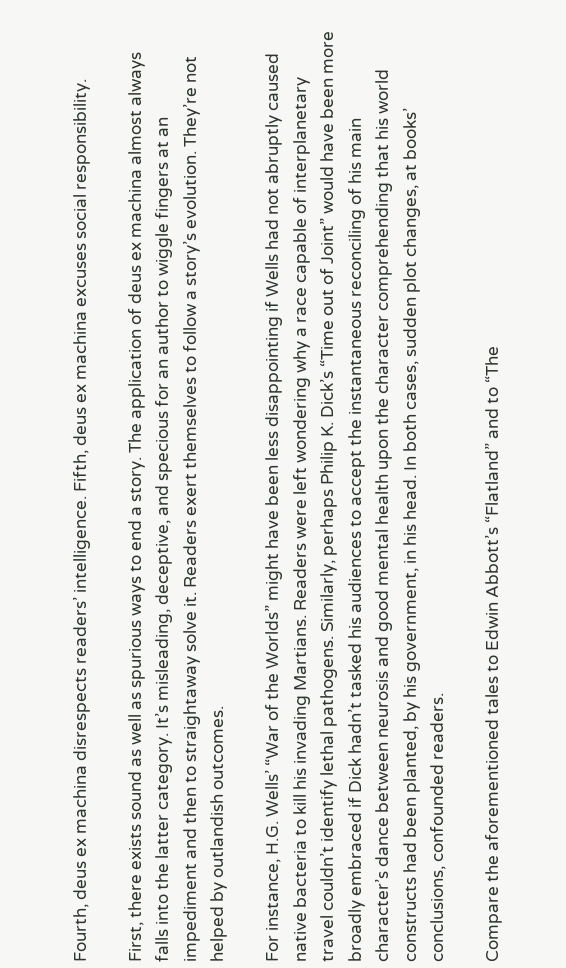Fourth, deus ex machina disrespects readers’ intelligence. Fifth, deus ex machina excuses social responsibility.

First, there exists sound as well as spurious ways to end a story. The application of deus ex machina almost always falls into the latter category. It’s misleading, deceptive, and specious for an author to wiggle fingers at an impediment and then to straightaway solve it. Readers exert themselves to follow a story’s evolution. They’re not helped by outlandish outcomes.

For instance, H.G. Wells’ “War of the Worlds” might have been less disappointing if Wells had not abruptly caused native bacteria to kill his invading Martians. Readers were left wondering why a race capable of interplanetary travel couldn’t identify lethal pathogens. Similarly, perhaps Philip K. Dick’s “Time out of Joint” would have been more broadly embraced if Dick hadn’t tasked his audiences to accept the instantaneous reconciling of his main character’s dance between neurosis and good mental health upon the character comprehending that his world constructs had been planted, by his government, in his head. In both cases, sudden plot changes, at books’ conclusions, confounded readers.

Compare the aforementioned tales to Edwin Abbott’s “Flatland” and to “The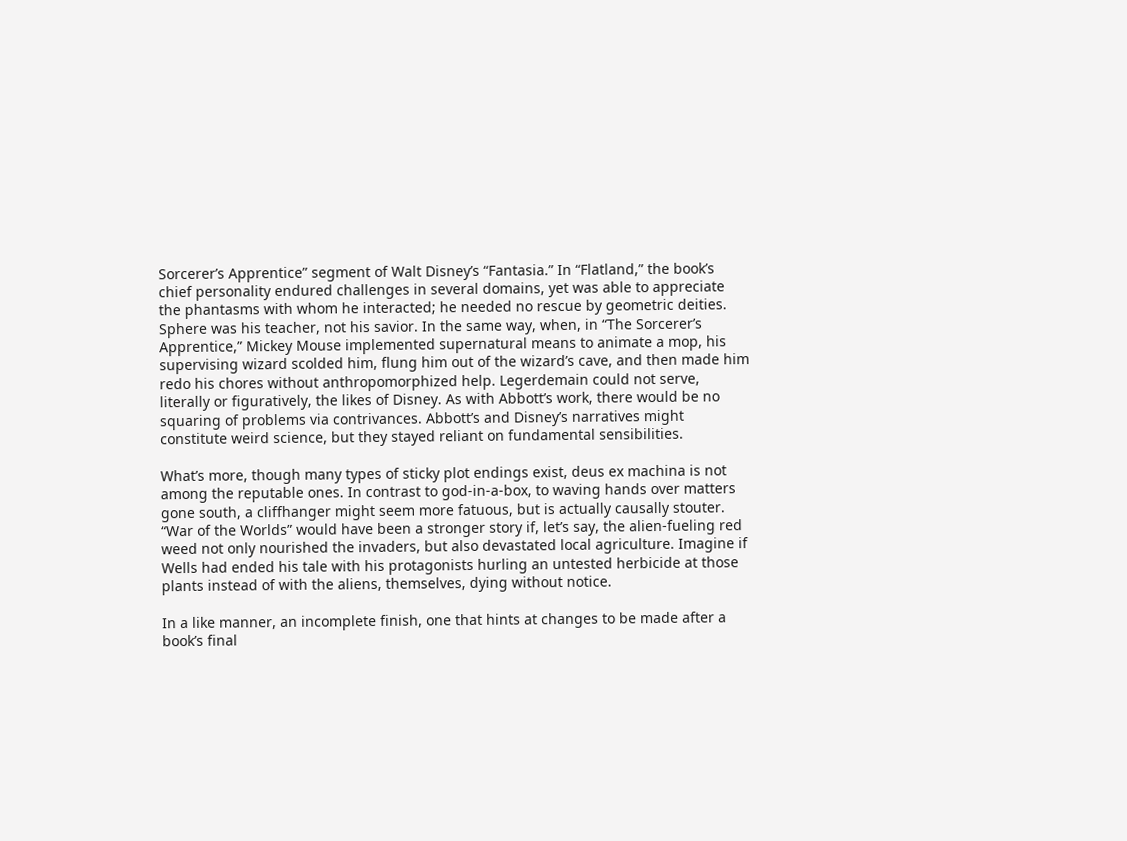Sorcerer’s Apprentice” segment of Walt Disney’s “Fantasia.” In “Flatland,” the book’s chief personality endured challenges in several domains, yet was able to appreciate the phantasms with whom he interacted; he needed no rescue by geometric deities. Sphere was his teacher, not his savior. In the same way, when, in “The Sorcerer’s Apprentice,” Mickey Mouse implemented supernatural means to animate a mop, his supervising wizard scolded him, flung him out of the wizard’s cave, and then made him redo his chores without anthropomorphized help. Legerdemain could not serve, literally or figuratively, the likes of Disney. As with Abbott’s work, there would be no squaring of problems via contrivances. Abbott’s and Disney’s narratives might constitute weird science, but they stayed reliant on fundamental sensibilities.

What’s more, though many types of sticky plot endings exist, deus ex machina is not among the reputable ones. In contrast to god-in-a-box, to waving hands over matters gone south, a cliffhanger might seem more fatuous, but is actually causally stouter. “War of the Worlds” would have been a stronger story if, let’s say, the alien-fueling red weed not only nourished the invaders, but also devastated local agriculture. Imagine if Wells had ended his tale with his protagonists hurling an untested herbicide at those plants instead of with the aliens, themselves, dying without notice.

In a like manner, an incomplete finish, one that hints at changes to be made after a book’s final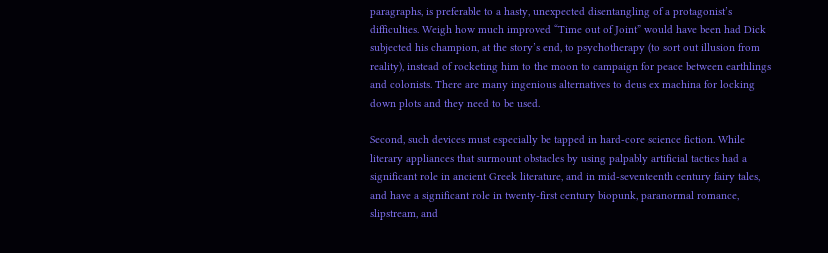paragraphs, is preferable to a hasty, unexpected disentangling of a protagonist’s difficulties. Weigh how much improved “Time out of Joint” would have been had Dick subjected his champion, at the story’s end, to psychotherapy (to sort out illusion from reality), instead of rocketing him to the moon to campaign for peace between earthlings and colonists. There are many ingenious alternatives to deus ex machina for locking down plots and they need to be used.

Second, such devices must especially be tapped in hard-core science fiction. While literary appliances that surmount obstacles by using palpably artificial tactics had a significant role in ancient Greek literature, and in mid-seventeenth century fairy tales, and have a significant role in twenty-first century biopunk, paranormal romance, slipstream, and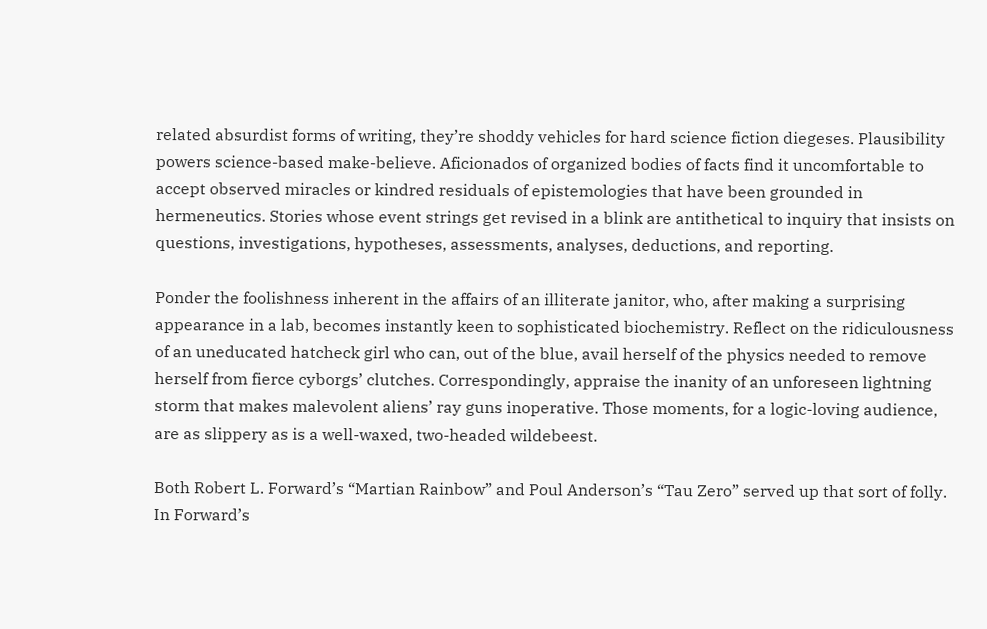related absurdist forms of writing, they’re shoddy vehicles for hard science fiction diegeses. Plausibility powers science-based make-believe. Aficionados of organized bodies of facts find it uncomfortable to accept observed miracles or kindred residuals of epistemologies that have been grounded in hermeneutics. Stories whose event strings get revised in a blink are antithetical to inquiry that insists on questions, investigations, hypotheses, assessments, analyses, deductions, and reporting.

Ponder the foolishness inherent in the affairs of an illiterate janitor, who, after making a surprising appearance in a lab, becomes instantly keen to sophisticated biochemistry. Reflect on the ridiculousness of an uneducated hatcheck girl who can, out of the blue, avail herself of the physics needed to remove herself from fierce cyborgs’ clutches. Correspondingly, appraise the inanity of an unforeseen lightning storm that makes malevolent aliens’ ray guns inoperative. Those moments, for a logic-loving audience, are as slippery as is a well-waxed, two-headed wildebeest.

Both Robert L. Forward’s “Martian Rainbow” and Poul Anderson’s “Tau Zero” served up that sort of folly. In Forward’s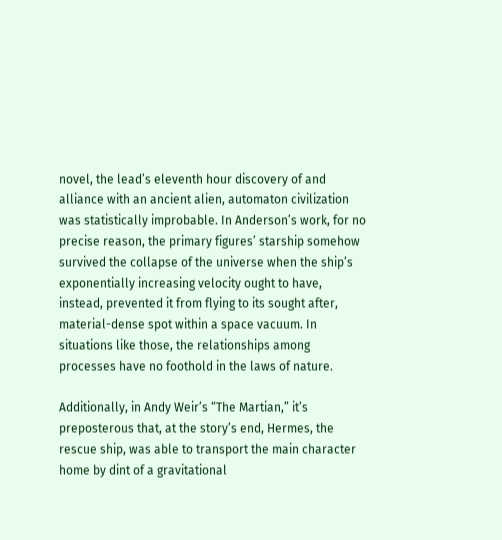novel, the lead’s eleventh hour discovery of and alliance with an ancient alien, automaton civilization was statistically improbable. In Anderson’s work, for no precise reason, the primary figures’ starship somehow survived the collapse of the universe when the ship’s exponentially increasing velocity ought to have, instead, prevented it from flying to its sought after, material-dense spot within a space vacuum. In situations like those, the relationships among processes have no foothold in the laws of nature.

Additionally, in Andy Weir’s “The Martian,” it’s preposterous that, at the story’s end, Hermes, the rescue ship, was able to transport the main character home by dint of a gravitational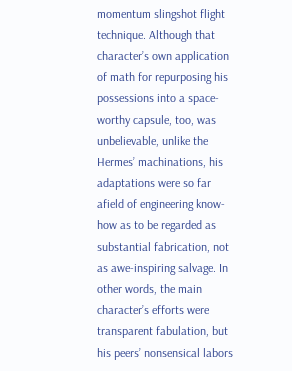momentum slingshot flight technique. Although that character’s own application of math for repurposing his possessions into a space-worthy capsule, too, was unbelievable, unlike the Hermes’ machinations, his adaptations were so far afield of engineering know-how as to be regarded as substantial fabrication, not as awe-inspiring salvage. In other words, the main character’s efforts were transparent fabulation, but his peers’ nonsensical labors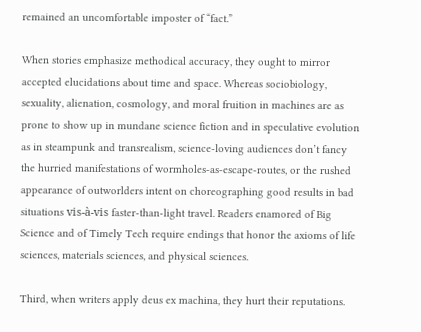remained an uncomfortable imposter of “fact.”

When stories emphasize methodical accuracy, they ought to mirror accepted elucidations about time and space. Whereas sociobiology, sexuality, alienation, cosmology, and moral fruition in machines are as prone to show up in mundane science fiction and in speculative evolution as in steampunk and transrealism, science-loving audiences don’t fancy the hurried manifestations of wormholes-as-escape-routes, or the rushed appearance of outworlders intent on choreographing good results in bad situations vis-à-vis faster-than-light travel. Readers enamored of Big Science and of Timely Tech require endings that honor the axioms of life sciences, materials sciences, and physical sciences.

Third, when writers apply deus ex machina, they hurt their reputations.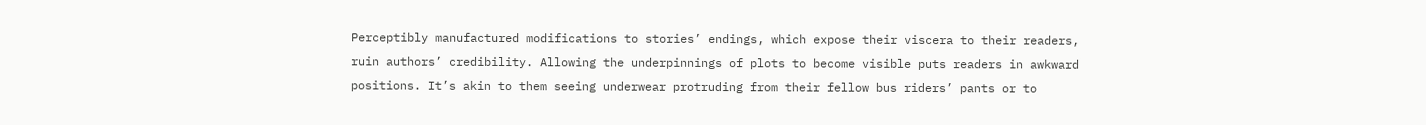Perceptibly manufactured modifications to stories’ endings, which expose their viscera to their readers, ruin authors’ credibility. Allowing the underpinnings of plots to become visible puts readers in awkward positions. It’s akin to them seeing underwear protruding from their fellow bus riders’ pants or to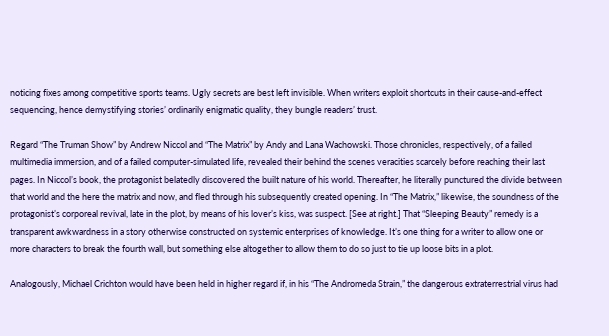noticing fixes among competitive sports teams. Ugly secrets are best left invisible. When writers exploit shortcuts in their cause-and-effect sequencing, hence demystifying stories’ ordinarily enigmatic quality, they bungle readers’ trust.

Regard “The Truman Show” by Andrew Niccol and “The Matrix” by Andy and Lana Wachowski. Those chronicles, respectively, of a failed multimedia immersion, and of a failed computer-simulated life, revealed their behind the scenes veracities scarcely before reaching their last pages. In Niccol’s book, the protagonist belatedly discovered the built nature of his world. Thereafter, he literally punctured the divide between that world and the here the matrix and now, and fled through his subsequently created opening. In “The Matrix,” likewise, the soundness of the protagonist’s corporeal revival, late in the plot, by means of his lover’s kiss, was suspect. [See at right.] That “Sleeping Beauty” remedy is a transparent awkwardness in a story otherwise constructed on systemic enterprises of knowledge. It’s one thing for a writer to allow one or more characters to break the fourth wall, but something else altogether to allow them to do so just to tie up loose bits in a plot.

Analogously, Michael Crichton would have been held in higher regard if, in his “The Andromeda Strain,” the dangerous extraterrestrial virus had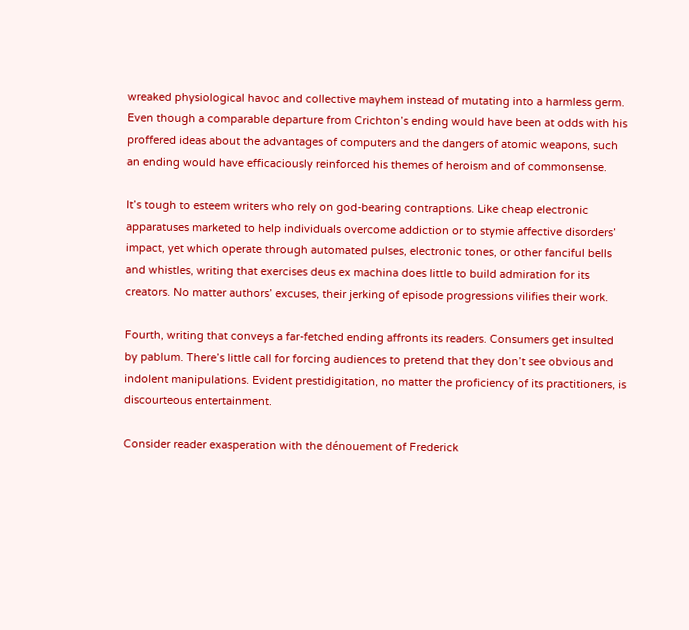wreaked physiological havoc and collective mayhem instead of mutating into a harmless germ. Even though a comparable departure from Crichton’s ending would have been at odds with his proffered ideas about the advantages of computers and the dangers of atomic weapons, such an ending would have efficaciously reinforced his themes of heroism and of commonsense.

It’s tough to esteem writers who rely on god-bearing contraptions. Like cheap electronic apparatuses marketed to help individuals overcome addiction or to stymie affective disorders’ impact, yet which operate through automated pulses, electronic tones, or other fanciful bells and whistles, writing that exercises deus ex machina does little to build admiration for its creators. No matter authors’ excuses, their jerking of episode progressions vilifies their work.

Fourth, writing that conveys a far-fetched ending affronts its readers. Consumers get insulted by pablum. There’s little call for forcing audiences to pretend that they don’t see obvious and indolent manipulations. Evident prestidigitation, no matter the proficiency of its practitioners, is discourteous entertainment.

Consider reader exasperation with the dénouement of Frederick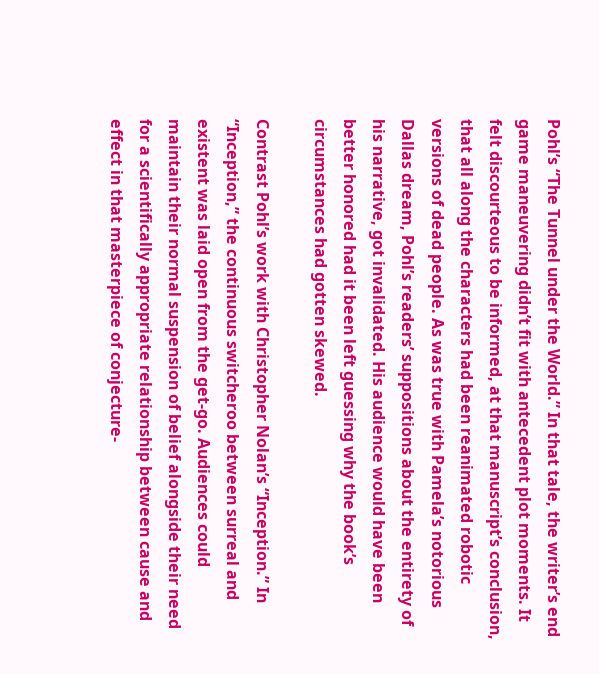Pohl’s “The Tunnel under the World.” In that tale, the writer’s end game maneuvering didn’t fit with antecedent plot moments. It felt discourteous to be informed, at that manuscript’s conclusion, that all along the characters had been reanimated robotic versions of dead people. As was true with Pamela’s notorious Dallas dream, Pohl’s readers’ suppositions about the entirety of his narrative, got invalidated. His audience would have been better honored had it been left guessing why the book’s circumstances had gotten skewed.

Contrast Pohl’s work with Christopher Nolan’s “Inception.” In “Inception,” the continuous switcheroo between surreal and existent was laid open from the get-go. Audiences could maintain their normal suspension of belief alongside their need for a scientifically appropriate relationship between cause and effect in that masterpiece of conjecture-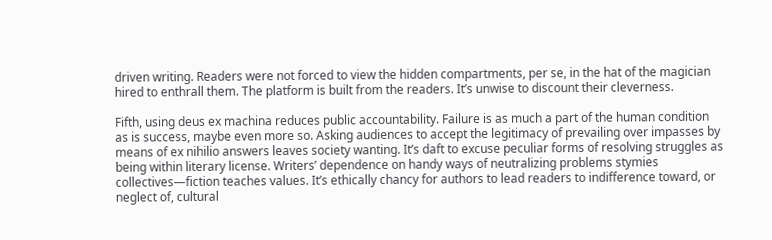driven writing. Readers were not forced to view the hidden compartments, per se, in the hat of the magician hired to enthrall them. The platform is built from the readers. It’s unwise to discount their cleverness.

Fifth, using deus ex machina reduces public accountability. Failure is as much a part of the human condition as is success, maybe even more so. Asking audiences to accept the legitimacy of prevailing over impasses by means of ex nihilio answers leaves society wanting. It’s daft to excuse peculiar forms of resolving struggles as being within literary license. Writers’ dependence on handy ways of neutralizing problems stymies collectives—fiction teaches values. It’s ethically chancy for authors to lead readers to indifference toward, or neglect of, cultural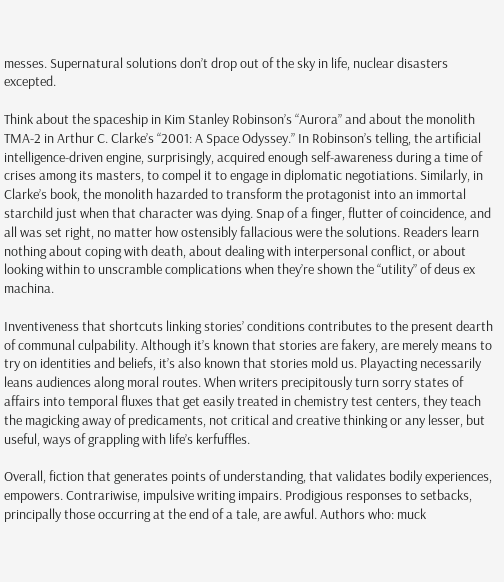messes. Supernatural solutions don’t drop out of the sky in life, nuclear disasters excepted.

Think about the spaceship in Kim Stanley Robinson’s “Aurora” and about the monolith TMA-2 in Arthur C. Clarke’s “2001: A Space Odyssey.” In Robinson’s telling, the artificial intelligence-driven engine, surprisingly, acquired enough self-awareness during a time of crises among its masters, to compel it to engage in diplomatic negotiations. Similarly, in Clarke’s book, the monolith hazarded to transform the protagonist into an immortal starchild just when that character was dying. Snap of a finger, flutter of coincidence, and all was set right, no matter how ostensibly fallacious were the solutions. Readers learn nothing about coping with death, about dealing with interpersonal conflict, or about looking within to unscramble complications when they’re shown the “utility” of deus ex machina.

Inventiveness that shortcuts linking stories’ conditions contributes to the present dearth of communal culpability. Although it’s known that stories are fakery, are merely means to try on identities and beliefs, it’s also known that stories mold us. Playacting necessarily leans audiences along moral routes. When writers precipitously turn sorry states of affairs into temporal fluxes that get easily treated in chemistry test centers, they teach the magicking away of predicaments, not critical and creative thinking or any lesser, but useful, ways of grappling with life’s kerfuffles.

Overall, fiction that generates points of understanding, that validates bodily experiences, empowers. Contrariwise, impulsive writing impairs. Prodigious responses to setbacks, principally those occurring at the end of a tale, are awful. Authors who: muck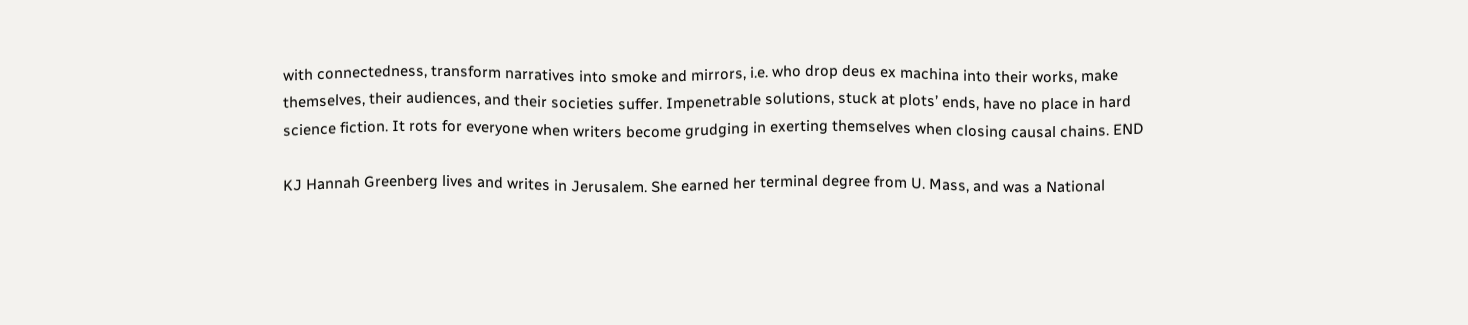with connectedness, transform narratives into smoke and mirrors, i.e. who drop deus ex machina into their works, make themselves, their audiences, and their societies suffer. Impenetrable solutions, stuck at plots’ ends, have no place in hard science fiction. It rots for everyone when writers become grudging in exerting themselves when closing causal chains. END

KJ Hannah Greenberg lives and writes in Jerusalem. She earned her terminal degree from U. Mass, and was a National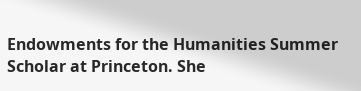Endowments for the Humanities Summer Scholar at Princeton. She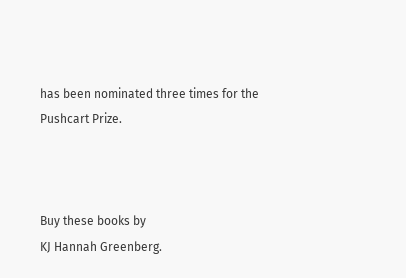has been nominated three times for the Pushcart Prize.



Buy these books by
KJ Hannah Greenberg.